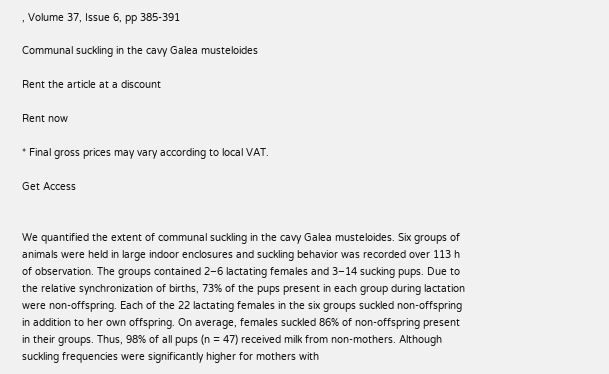, Volume 37, Issue 6, pp 385-391

Communal suckling in the cavy Galea musteloides

Rent the article at a discount

Rent now

* Final gross prices may vary according to local VAT.

Get Access


We quantified the extent of communal suckling in the cavy Galea musteloides. Six groups of animals were held in large indoor enclosures and suckling behavior was recorded over 113 h of observation. The groups contained 2–6 lactating females and 3–14 sucking pups. Due to the relative synchronization of births, 73% of the pups present in each group during lactation were non-offspring. Each of the 22 lactating females in the six groups suckled non-offspring in addition to her own offspring. On average, females suckled 86% of non-offspring present in their groups. Thus, 98% of all pups (n = 47) received milk from non-mothers. Although suckling frequencies were significantly higher for mothers with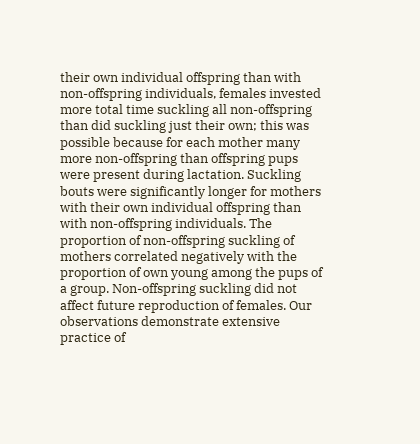their own individual offspring than with non-offspring individuals, females invested more total time suckling all non-offspring than did suckling just their own; this was possible because for each mother many more non-offspring than offspring pups were present during lactation. Suckling bouts were significantly longer for mothers with their own individual offspring than with non-offspring individuals. The proportion of non-offspring suckling of mothers correlated negatively with the proportion of own young among the pups of a group. Non-offspring suckling did not affect future reproduction of females. Our observations demonstrate extensive practice of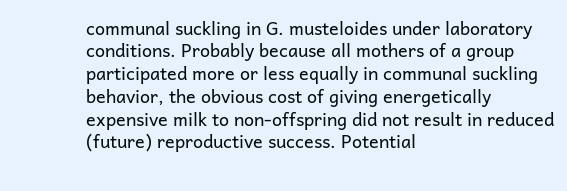communal suckling in G. musteloides under laboratory conditions. Probably because all mothers of a group participated more or less equally in communal suckling behavior, the obvious cost of giving energetically expensive milk to non-offspring did not result in reduced (future) reproductive success. Potential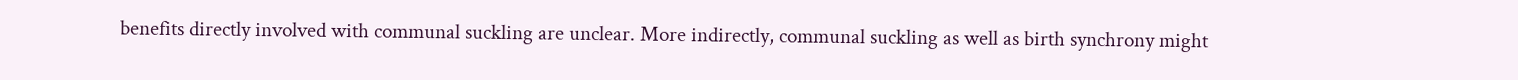benefits directly involved with communal suckling are unclear. More indirectly, communal suckling as well as birth synchrony might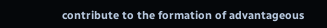contribute to the formation of advantageous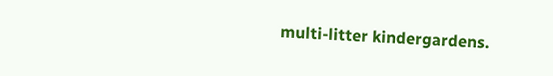multi-litter kindergardens.